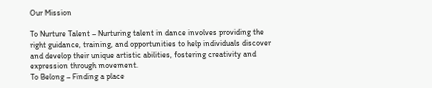Our Mission

To Nurture Talent – Nurturing talent in dance involves providing the right guidance, training, and opportunities to help individuals discover and develop their unique artistic abilities, fostering creativity and expression through movement.
To Belong – Finding a place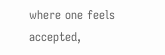where one feels accepted,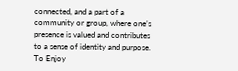connected, and a part of a community or group, where one’s presence is valued and contributes to a sense of identity and purpose.
To Enjoy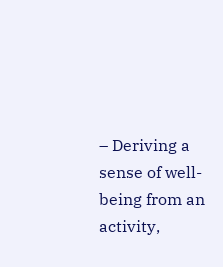– Deriving a sense of well-being from an activity,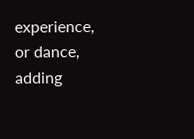experience, or dance, adding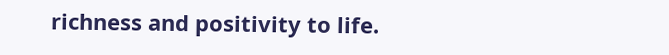richness and positivity to life.